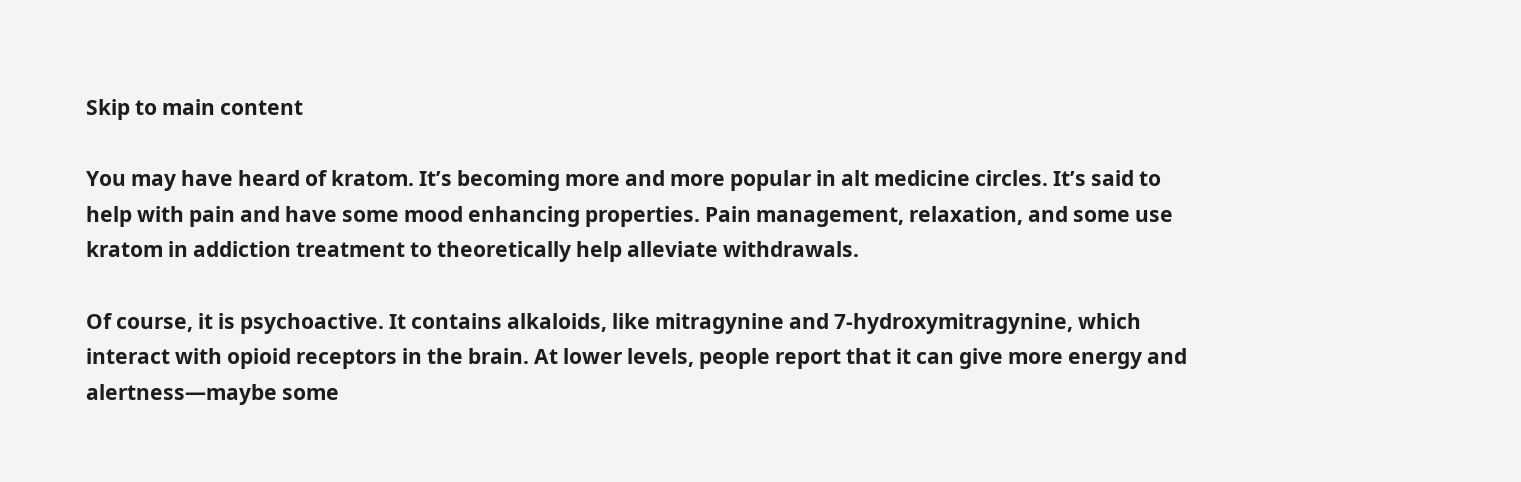Skip to main content

You may have heard of kratom. It’s becoming more and more popular in alt medicine circles. It’s said to help with pain and have some mood enhancing properties. Pain management, relaxation, and some use kratom in addiction treatment to theoretically help alleviate withdrawals.

Of course, it is psychoactive. It contains alkaloids, like mitragynine and 7-hydroxymitragynine, which interact with opioid receptors in the brain. At lower levels, people report that it can give more energy and alertness—maybe some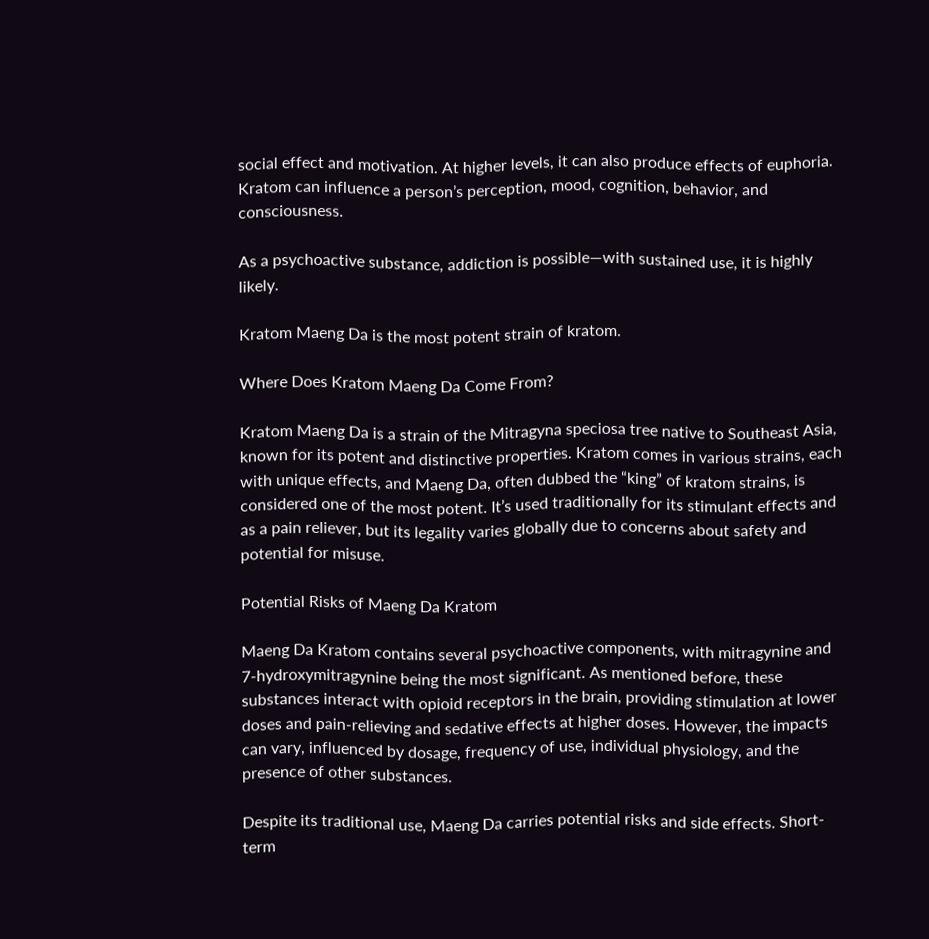social effect and motivation. At higher levels, it can also produce effects of euphoria. Kratom can influence a person’s perception, mood, cognition, behavior, and consciousness.

As a psychoactive substance, addiction is possible—with sustained use, it is highly likely.

Kratom Maeng Da is the most potent strain of kratom.

Where Does Kratom Maeng Da Come From?

Kratom Maeng Da is a strain of the Mitragyna speciosa tree native to Southeast Asia, known for its potent and distinctive properties. Kratom comes in various strains, each with unique effects, and Maeng Da, often dubbed the “king” of kratom strains, is considered one of the most potent. It’s used traditionally for its stimulant effects and as a pain reliever, but its legality varies globally due to concerns about safety and potential for misuse.

Potential Risks of Maeng Da Kratom

Maeng Da Kratom contains several psychoactive components, with mitragynine and 7-hydroxymitragynine being the most significant. As mentioned before, these substances interact with opioid receptors in the brain, providing stimulation at lower doses and pain-relieving and sedative effects at higher doses. However, the impacts can vary, influenced by dosage, frequency of use, individual physiology, and the presence of other substances.

Despite its traditional use, Maeng Da carries potential risks and side effects. Short-term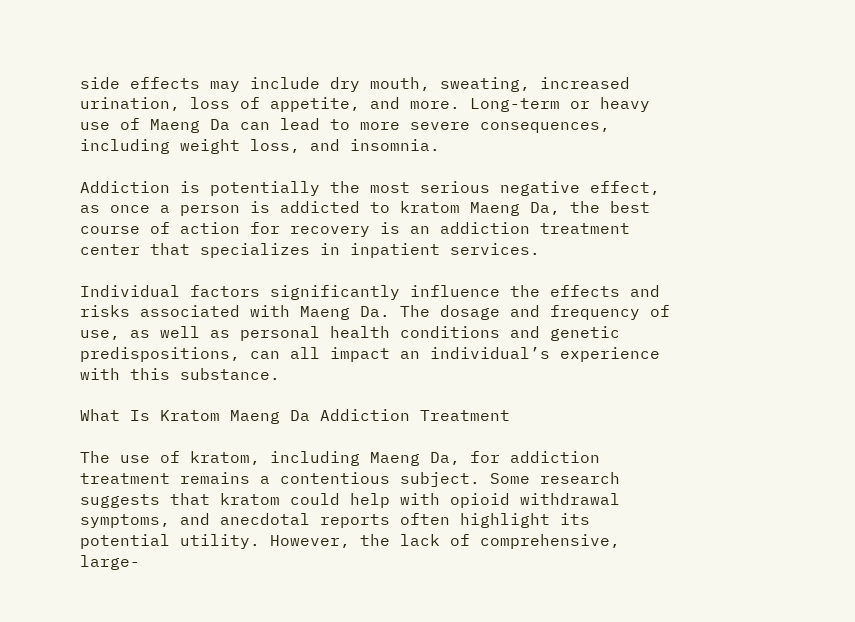side effects may include dry mouth, sweating, increased urination, loss of appetite, and more. Long-term or heavy use of Maeng Da can lead to more severe consequences, including weight loss, and insomnia.

Addiction is potentially the most serious negative effect, as once a person is addicted to kratom Maeng Da, the best course of action for recovery is an addiction treatment center that specializes in inpatient services.

Individual factors significantly influence the effects and risks associated with Maeng Da. The dosage and frequency of use, as well as personal health conditions and genetic predispositions, can all impact an individual’s experience with this substance.

What Is Kratom Maeng Da Addiction Treatment

The use of kratom, including Maeng Da, for addiction treatment remains a contentious subject. Some research suggests that kratom could help with opioid withdrawal symptoms, and anecdotal reports often highlight its potential utility. However, the lack of comprehensive, large-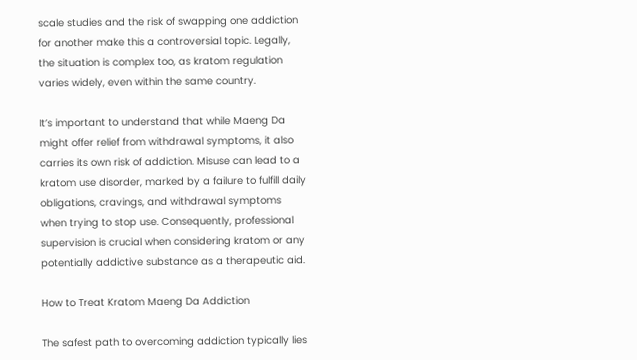scale studies and the risk of swapping one addiction for another make this a controversial topic. Legally, the situation is complex too, as kratom regulation varies widely, even within the same country.

It’s important to understand that while Maeng Da might offer relief from withdrawal symptoms, it also carries its own risk of addiction. Misuse can lead to a kratom use disorder, marked by a failure to fulfill daily obligations, cravings, and withdrawal symptoms when trying to stop use. Consequently, professional supervision is crucial when considering kratom or any potentially addictive substance as a therapeutic aid.

How to Treat Kratom Maeng Da Addiction

The safest path to overcoming addiction typically lies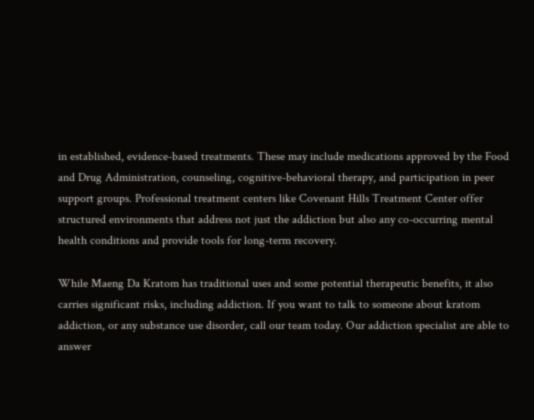in established, evidence-based treatments. These may include medications approved by the Food and Drug Administration, counseling, cognitive-behavioral therapy, and participation in peer support groups. Professional treatment centers like Covenant Hills Treatment Center offer structured environments that address not just the addiction but also any co-occurring mental health conditions and provide tools for long-term recovery.

While Maeng Da Kratom has traditional uses and some potential therapeutic benefits, it also carries significant risks, including addiction. If you want to talk to someone about kratom addiction, or any substance use disorder, call our team today. Our addiction specialist are able to answer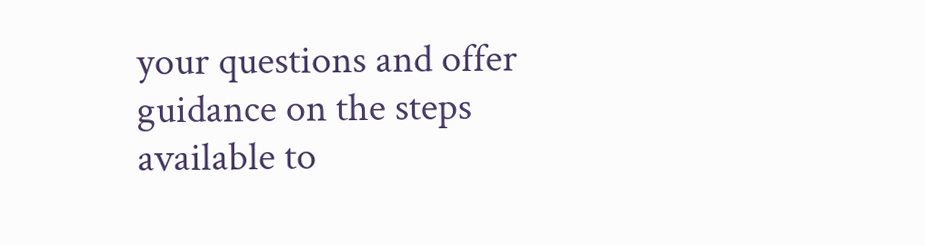your questions and offer guidance on the steps available to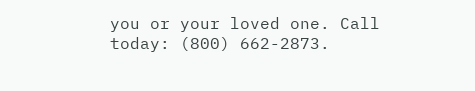you or your loved one. Call today: (800) 662-2873.